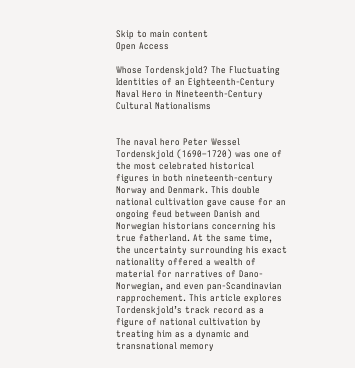Skip to main content
Open Access

Whose Tordenskjold? The Fluctuating Identities of an Eighteenth-Century Naval Hero in Nineteenth-Century Cultural Nationalisms


The naval hero Peter Wessel Tordenskjold (1690–1720) was one of the most celebrated historical figures in both nineteenth-century Norway and Denmark. This double national cultivation gave cause for an ongoing feud between Danish and Norwegian historians concerning his true fatherland. At the same time, the uncertainty surrounding his exact nationality offered a wealth of material for narratives of Dano-Norwegian, and even pan-Scandinavian rapprochement. This article explores Tordenskjold’s track record as a figure of national cultivation by treating him as a dynamic and transnational memory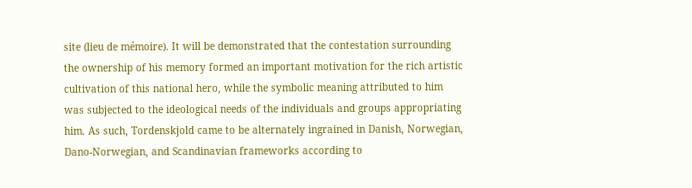site (lieu de mémoire). It will be demonstrated that the contestation surrounding the ownership of his memory formed an important motivation for the rich artistic cultivation of this national hero, while the symbolic meaning attributed to him was subjected to the ideological needs of the individuals and groups appropriating him. As such, Tordenskjold came to be alternately ingrained in Danish, Norwegian, Dano-Norwegian, and Scandinavian frameworks according to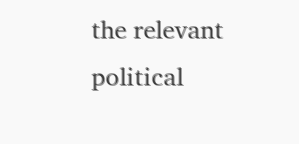the relevant political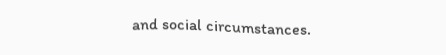and social circumstances.